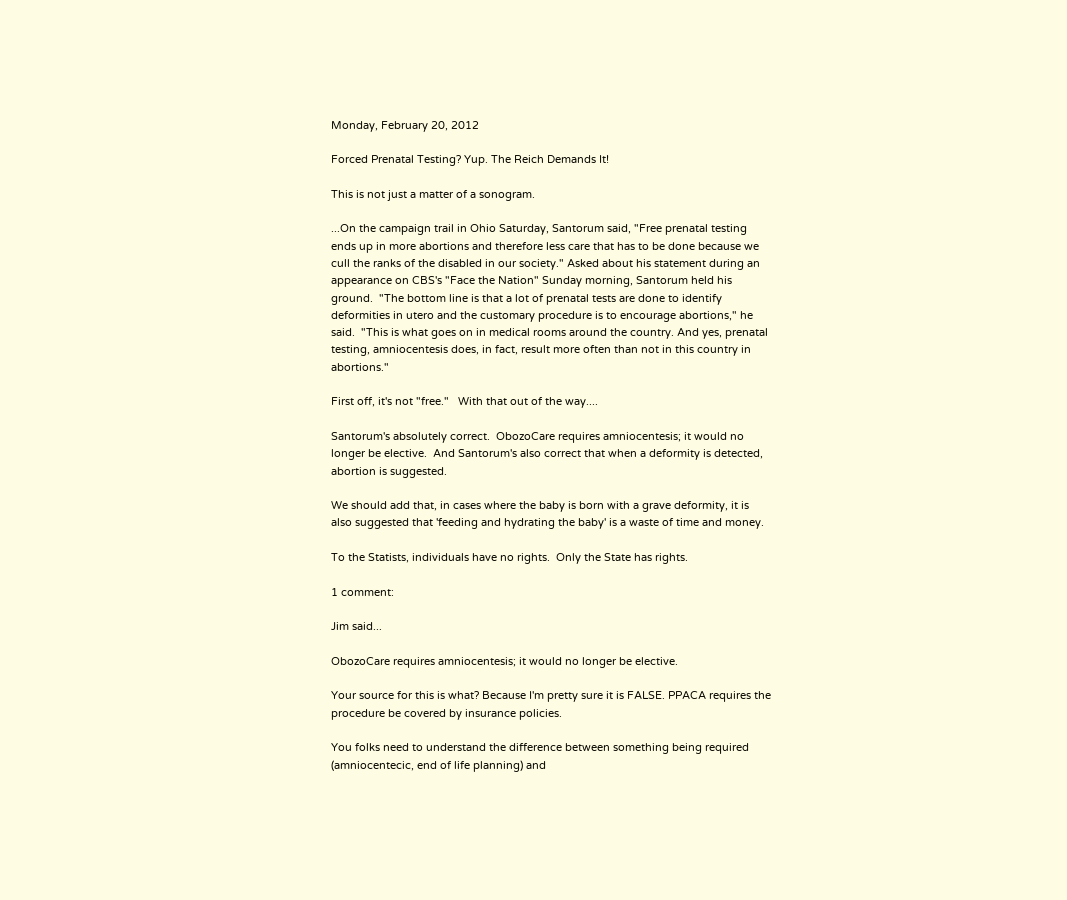Monday, February 20, 2012

Forced Prenatal Testing? Yup. The Reich Demands It!

This is not just a matter of a sonogram.

...On the campaign trail in Ohio Saturday, Santorum said, "Free prenatal testing ends up in more abortions and therefore less care that has to be done because we cull the ranks of the disabled in our society." Asked about his statement during an appearance on CBS's "Face the Nation" Sunday morning, Santorum held his ground.  "The bottom line is that a lot of prenatal tests are done to identify deformities in utero and the customary procedure is to encourage abortions," he said.  "This is what goes on in medical rooms around the country. And yes, prenatal testing, amniocentesis does, in fact, result more often than not in this country in abortions."

First off, it's not "free."   With that out of the way....

Santorum's absolutely correct.  ObozoCare requires amniocentesis; it would no longer be elective.  And Santorum's also correct that when a deformity is detected, abortion is suggested.

We should add that, in cases where the baby is born with a grave deformity, it is also suggested that 'feeding and hydrating the baby' is a waste of time and money.

To the Statists, individuals have no rights.  Only the State has rights.

1 comment:

Jim said...

ObozoCare requires amniocentesis; it would no longer be elective.

Your source for this is what? Because I'm pretty sure it is FALSE. PPACA requires the procedure be covered by insurance policies.

You folks need to understand the difference between something being required (amniocentecic, end of life planning) and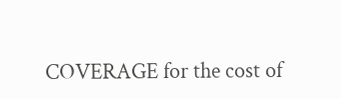COVERAGE for the cost of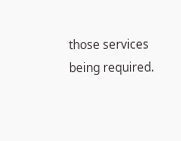those services being required.